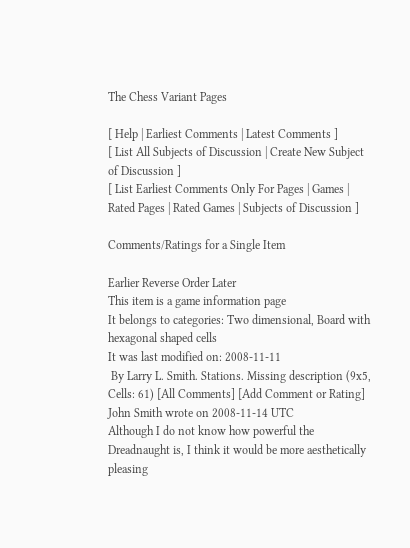The Chess Variant Pages

[ Help | Earliest Comments | Latest Comments ]
[ List All Subjects of Discussion | Create New Subject of Discussion ]
[ List Earliest Comments Only For Pages | Games | Rated Pages | Rated Games | Subjects of Discussion ]

Comments/Ratings for a Single Item

Earlier Reverse Order Later
This item is a game information page
It belongs to categories: Two dimensional, Board with hexagonal shaped cells
It was last modified on: 2008-11-11
 By Larry L. Smith. Stations. Missing description (9x5, Cells: 61) [All Comments] [Add Comment or Rating]
John Smith wrote on 2008-11-14 UTC
Although I do not know how powerful the Dreadnaught is, I think it would be more aesthetically pleasing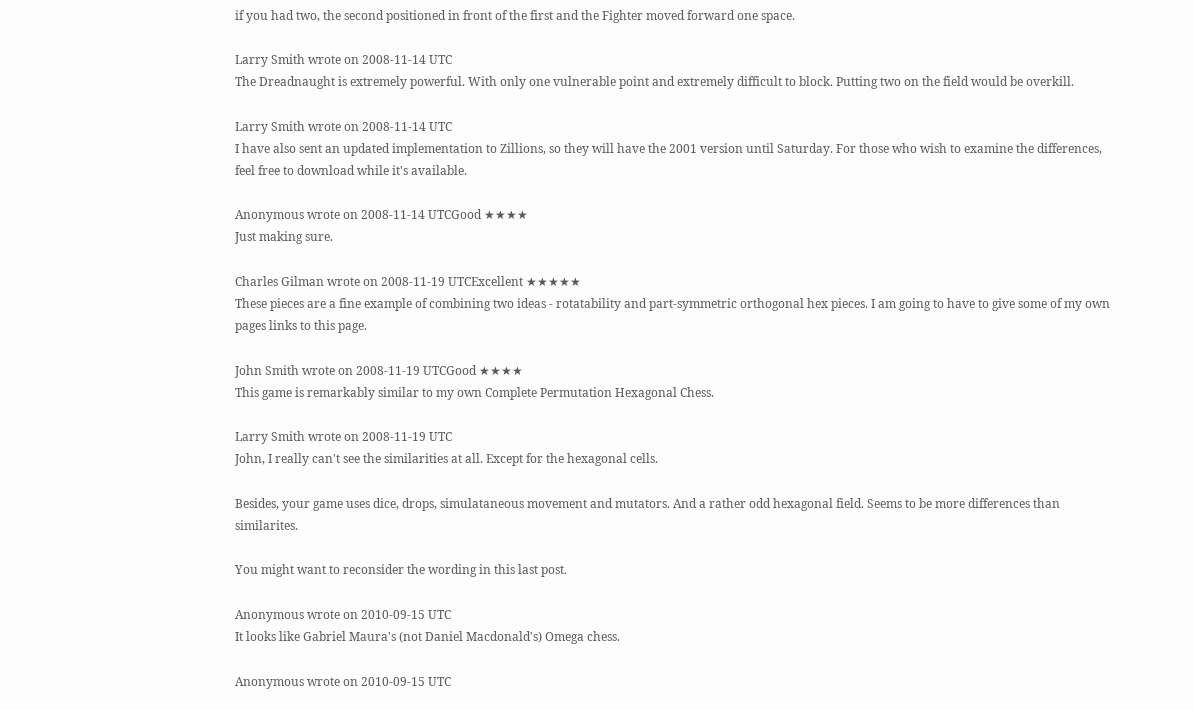if you had two, the second positioned in front of the first and the Fighter moved forward one space.

Larry Smith wrote on 2008-11-14 UTC
The Dreadnaught is extremely powerful. With only one vulnerable point and extremely difficult to block. Putting two on the field would be overkill.

Larry Smith wrote on 2008-11-14 UTC
I have also sent an updated implementation to Zillions, so they will have the 2001 version until Saturday. For those who wish to examine the differences, feel free to download while it's available.

Anonymous wrote on 2008-11-14 UTCGood ★★★★
Just making sure.

Charles Gilman wrote on 2008-11-19 UTCExcellent ★★★★★
These pieces are a fine example of combining two ideas - rotatability and part-symmetric orthogonal hex pieces. I am going to have to give some of my own pages links to this page.

John Smith wrote on 2008-11-19 UTCGood ★★★★
This game is remarkably similar to my own Complete Permutation Hexagonal Chess.

Larry Smith wrote on 2008-11-19 UTC
John, I really can't see the similarities at all. Except for the hexagonal cells.

Besides, your game uses dice, drops, simulataneous movement and mutators. And a rather odd hexagonal field. Seems to be more differences than similarites.

You might want to reconsider the wording in this last post.

Anonymous wrote on 2010-09-15 UTC
It looks like Gabriel Maura's (not Daniel Macdonald's) Omega chess.

Anonymous wrote on 2010-09-15 UTC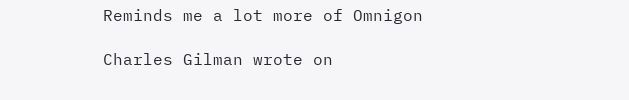Reminds me a lot more of Omnigon

Charles Gilman wrote on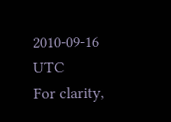2010-09-16 UTC
For clarity,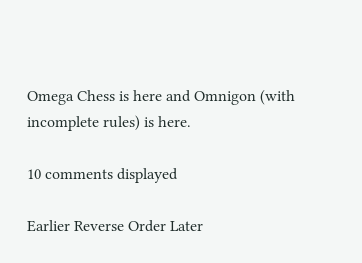Omega Chess is here and Omnigon (with incomplete rules) is here.

10 comments displayed

Earlier Reverse Order Later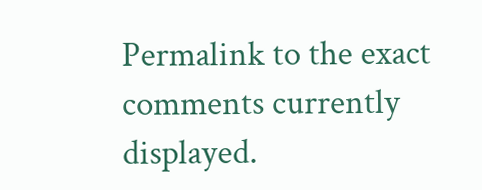Permalink to the exact comments currently displayed.